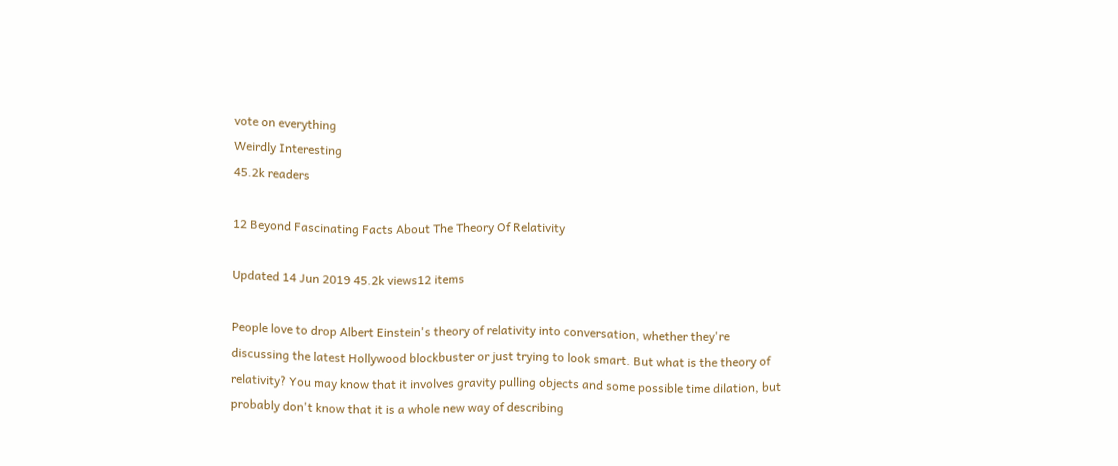vote on everything
Weirdly Interesting
45.2k readers

12 Beyond Fascinating Facts About The Theory Of Relativity

Updated 14 Jun 2019 45.2k views12 items

People love to drop Albert Einstein's theory of relativity into conversation, whether they're discussing the latest Hollywood blockbuster or just trying to look smart. But what is the theory of relativity? You may know that it involves gravity pulling objects and some possible time dilation, but probably don't know that it is a whole new way of describing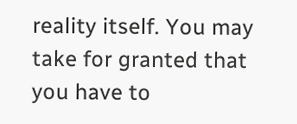reality itself. You may take for granted that you have to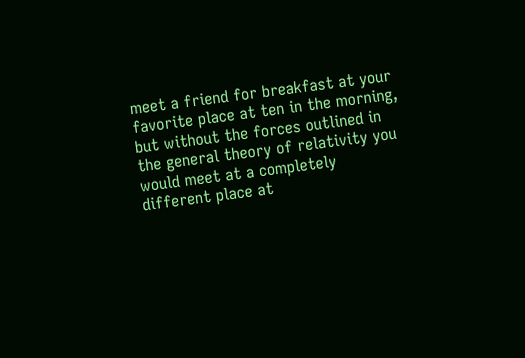meet a friend for breakfast at your favorite place at ten in the morning, but without the forces outlined in the general theory of relativity you would meet at a completely different place at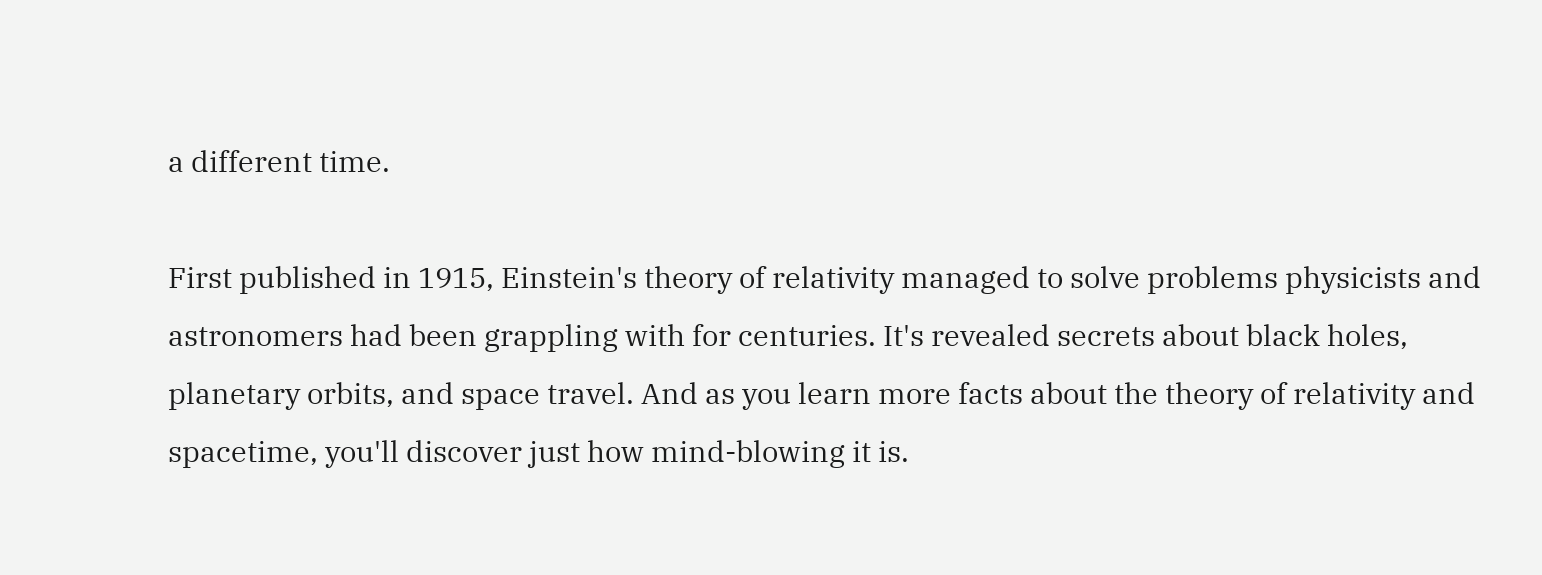a different time.

First published in 1915, Einstein's theory of relativity managed to solve problems physicists and astronomers had been grappling with for centuries. It's revealed secrets about black holes, planetary orbits, and space travel. And as you learn more facts about the theory of relativity and spacetime, you'll discover just how mind-blowing it is.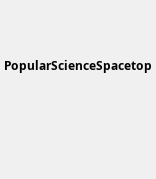PopularScienceSpacetop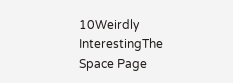10Weirdly InterestingThe Space Page